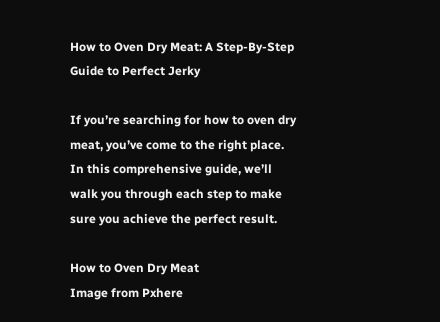How to Oven Dry Meat: A Step-By-Step Guide to Perfect Jerky

If you’re searching for how to oven dry meat, you’ve come to the right place. In this comprehensive guide, we’ll walk you through each step to make sure you achieve the perfect result.

How to Oven Dry Meat
Image from Pxhere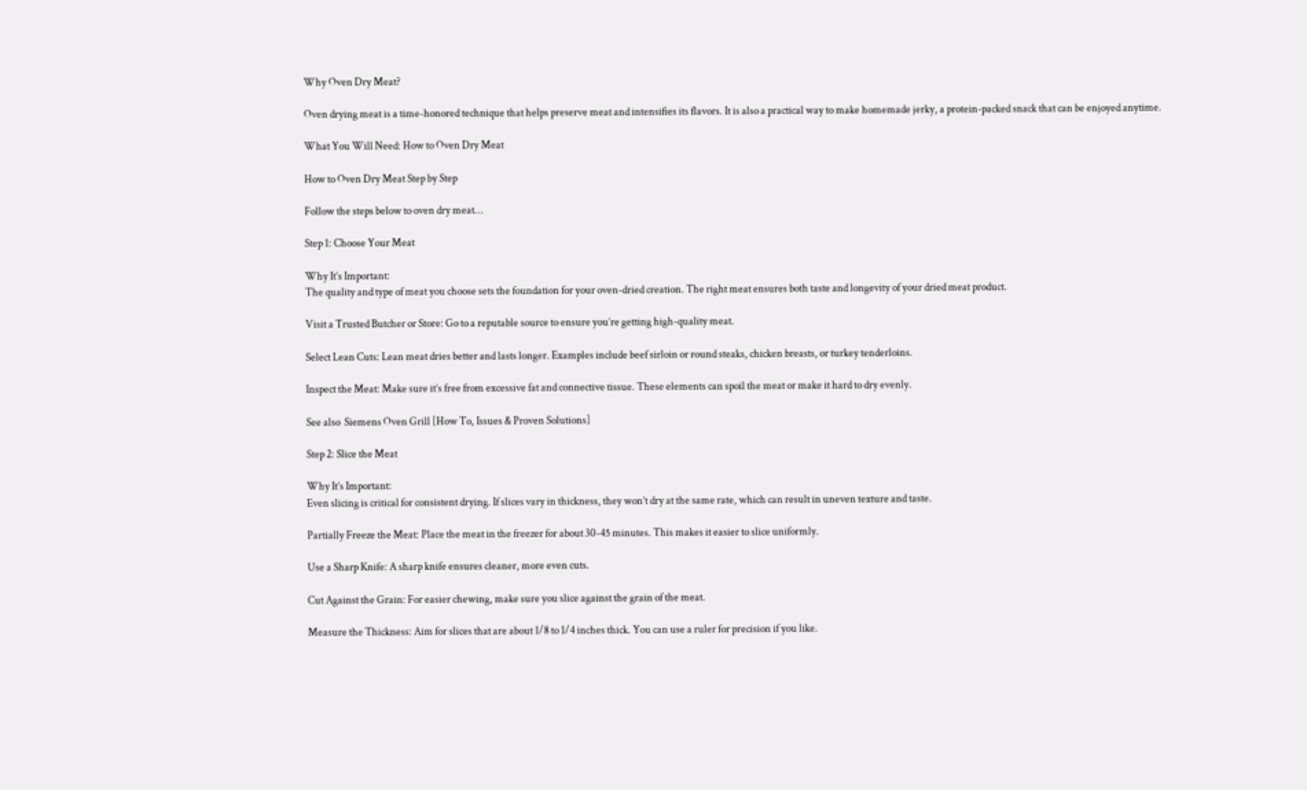Why Oven Dry Meat?

Oven drying meat is a time-honored technique that helps preserve meat and intensifies its flavors. It is also a practical way to make homemade jerky, a protein-packed snack that can be enjoyed anytime.

What You Will Need: How to Oven Dry Meat

How to Oven Dry Meat Step by Step

Follow the steps below to oven dry meat…

Step 1: Choose Your Meat

Why It’s Important:
The quality and type of meat you choose sets the foundation for your oven-dried creation. The right meat ensures both taste and longevity of your dried meat product.

Visit a Trusted Butcher or Store: Go to a reputable source to ensure you’re getting high-quality meat.

Select Lean Cuts: Lean meat dries better and lasts longer. Examples include beef sirloin or round steaks, chicken breasts, or turkey tenderloins.

Inspect the Meat: Make sure it’s free from excessive fat and connective tissue. These elements can spoil the meat or make it hard to dry evenly.

See also  Siemens Oven Grill [How To, Issues & Proven Solutions]

Step 2: Slice the Meat

Why It’s Important:
Even slicing is critical for consistent drying. If slices vary in thickness, they won’t dry at the same rate, which can result in uneven texture and taste.

Partially Freeze the Meat: Place the meat in the freezer for about 30-45 minutes. This makes it easier to slice uniformly.

Use a Sharp Knife: A sharp knife ensures cleaner, more even cuts.

Cut Against the Grain: For easier chewing, make sure you slice against the grain of the meat.

Measure the Thickness: Aim for slices that are about 1/8 to 1/4 inches thick. You can use a ruler for precision if you like.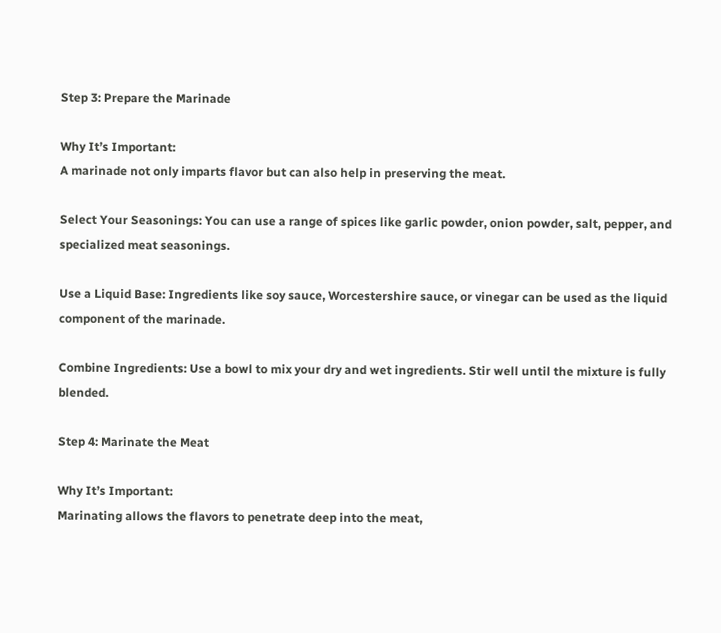Step 3: Prepare the Marinade

Why It’s Important:
A marinade not only imparts flavor but can also help in preserving the meat.

Select Your Seasonings: You can use a range of spices like garlic powder, onion powder, salt, pepper, and specialized meat seasonings.

Use a Liquid Base: Ingredients like soy sauce, Worcestershire sauce, or vinegar can be used as the liquid component of the marinade.

Combine Ingredients: Use a bowl to mix your dry and wet ingredients. Stir well until the mixture is fully blended.

Step 4: Marinate the Meat

Why It’s Important:
Marinating allows the flavors to penetrate deep into the meat,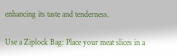enhancing its taste and tenderness.

Use a Ziplock Bag: Place your meat slices in a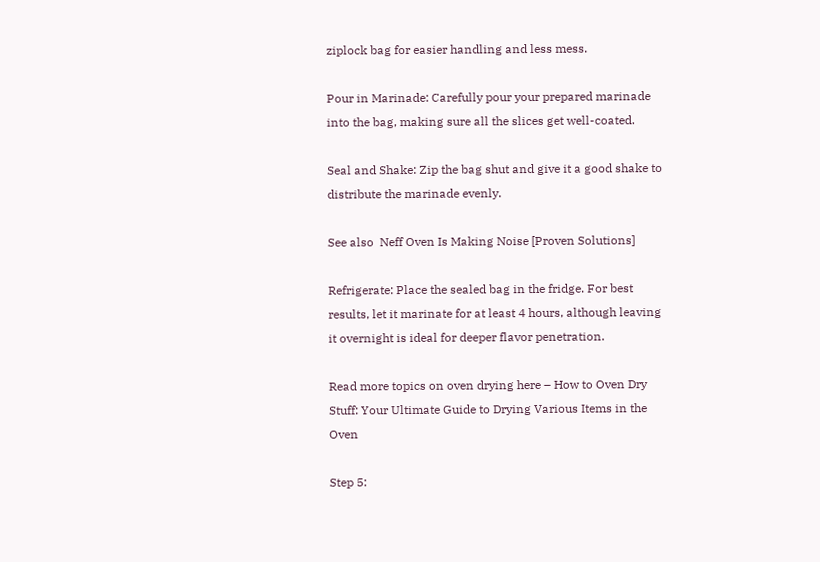ziplock bag for easier handling and less mess.

Pour in Marinade: Carefully pour your prepared marinade into the bag, making sure all the slices get well-coated.

Seal and Shake: Zip the bag shut and give it a good shake to distribute the marinade evenly.

See also  Neff Oven Is Making Noise [Proven Solutions]

Refrigerate: Place the sealed bag in the fridge. For best results, let it marinate for at least 4 hours, although leaving it overnight is ideal for deeper flavor penetration.

Read more topics on oven drying here – How to Oven Dry Stuff: Your Ultimate Guide to Drying Various Items in the Oven

Step 5: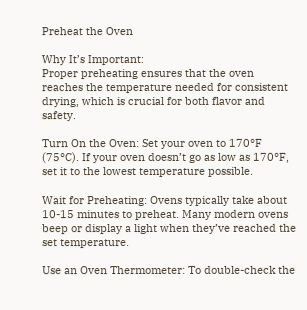Preheat the Oven

Why It’s Important:
Proper preheating ensures that the oven reaches the temperature needed for consistent drying, which is crucial for both flavor and safety.

Turn On the Oven: Set your oven to 170°F (75°C). If your oven doesn’t go as low as 170°F, set it to the lowest temperature possible.

Wait for Preheating: Ovens typically take about 10-15 minutes to preheat. Many modern ovens beep or display a light when they’ve reached the set temperature.

Use an Oven Thermometer: To double-check the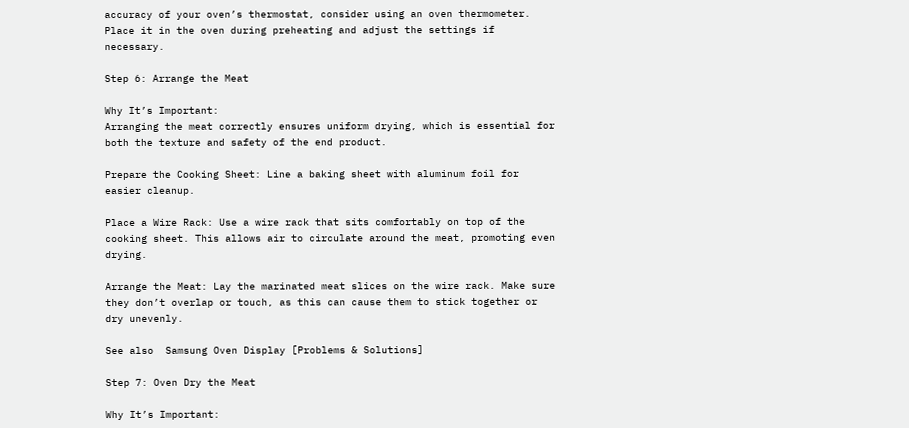accuracy of your oven’s thermostat, consider using an oven thermometer. Place it in the oven during preheating and adjust the settings if necessary.

Step 6: Arrange the Meat

Why It’s Important:
Arranging the meat correctly ensures uniform drying, which is essential for both the texture and safety of the end product.

Prepare the Cooking Sheet: Line a baking sheet with aluminum foil for easier cleanup.

Place a Wire Rack: Use a wire rack that sits comfortably on top of the cooking sheet. This allows air to circulate around the meat, promoting even drying.

Arrange the Meat: Lay the marinated meat slices on the wire rack. Make sure they don’t overlap or touch, as this can cause them to stick together or dry unevenly.

See also  Samsung Oven Display [Problems & Solutions]

Step 7: Oven Dry the Meat

Why It’s Important: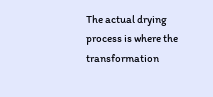The actual drying process is where the transformation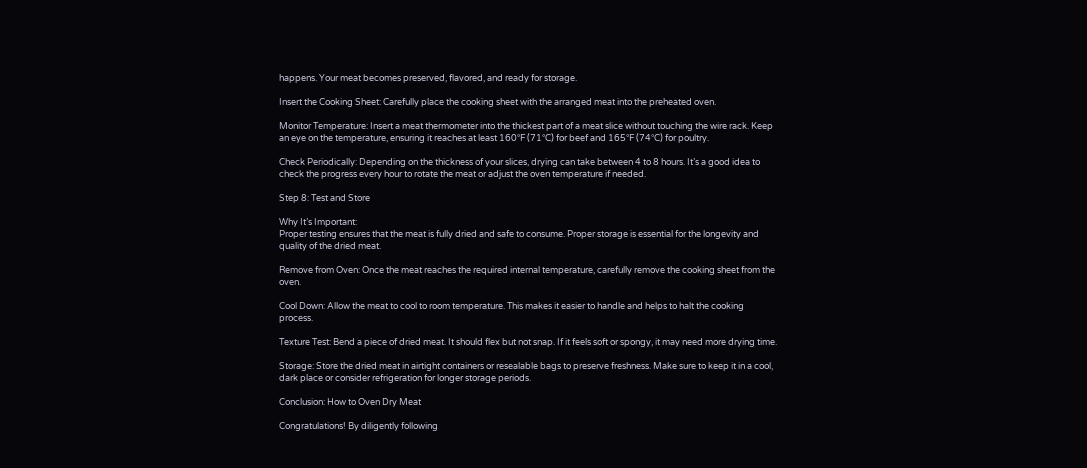happens. Your meat becomes preserved, flavored, and ready for storage.

Insert the Cooking Sheet: Carefully place the cooking sheet with the arranged meat into the preheated oven.

Monitor Temperature: Insert a meat thermometer into the thickest part of a meat slice without touching the wire rack. Keep an eye on the temperature, ensuring it reaches at least 160°F (71°C) for beef and 165°F (74°C) for poultry.

Check Periodically: Depending on the thickness of your slices, drying can take between 4 to 8 hours. It’s a good idea to check the progress every hour to rotate the meat or adjust the oven temperature if needed.

Step 8: Test and Store

Why It’s Important:
Proper testing ensures that the meat is fully dried and safe to consume. Proper storage is essential for the longevity and quality of the dried meat.

Remove from Oven: Once the meat reaches the required internal temperature, carefully remove the cooking sheet from the oven.

Cool Down: Allow the meat to cool to room temperature. This makes it easier to handle and helps to halt the cooking process.

Texture Test: Bend a piece of dried meat. It should flex but not snap. If it feels soft or spongy, it may need more drying time.

Storage: Store the dried meat in airtight containers or resealable bags to preserve freshness. Make sure to keep it in a cool, dark place or consider refrigeration for longer storage periods.

Conclusion: How to Oven Dry Meat

Congratulations! By diligently following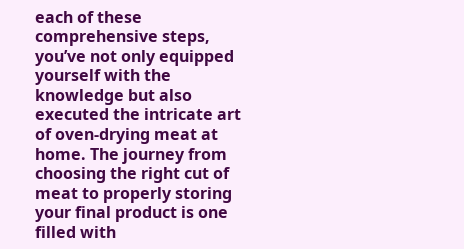each of these comprehensive steps, you’ve not only equipped yourself with the knowledge but also executed the intricate art of oven-drying meat at home. The journey from choosing the right cut of meat to properly storing your final product is one filled with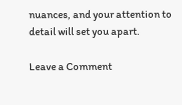nuances, and your attention to detail will set you apart.

Leave a Comment